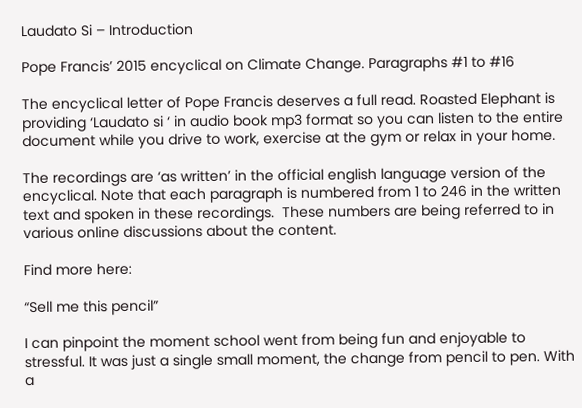Laudato Si – Introduction

Pope Francis’ 2015 encyclical on Climate Change. Paragraphs #1 to #16

The encyclical letter of Pope Francis deserves a full read. Roasted Elephant is providing ‘Laudato si ‘ in audio book mp3 format so you can listen to the entire document while you drive to work, exercise at the gym or relax in your home.

The recordings are ‘as written’ in the official english language version of the encyclical. Note that each paragraph is numbered from 1 to 246 in the written text and spoken in these recordings.  These numbers are being referred to in various online discussions about the content.

Find more here:

“Sell me this pencil”

I can pinpoint the moment school went from being fun and enjoyable to stressful. It was just a single small moment, the change from pencil to pen. With a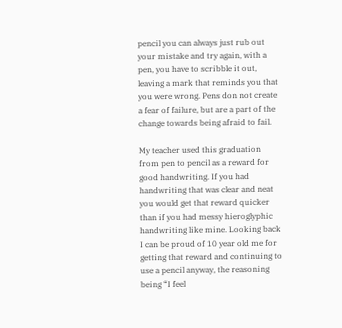pencil you can always just rub out your mistake and try again, with a pen, you have to scribble it out, leaving a mark that reminds you that you were wrong. Pens don not create a fear of failure, but are a part of the change towards being afraid to fail.

My teacher used this graduation from pen to pencil as a reward for good handwriting. If you had handwriting that was clear and neat you would get that reward quicker than if you had messy hieroglyphic handwriting like mine. Looking back I can be proud of 10 year old me for getting that reward and continuing to use a pencil anyway, the reasoning being “I feel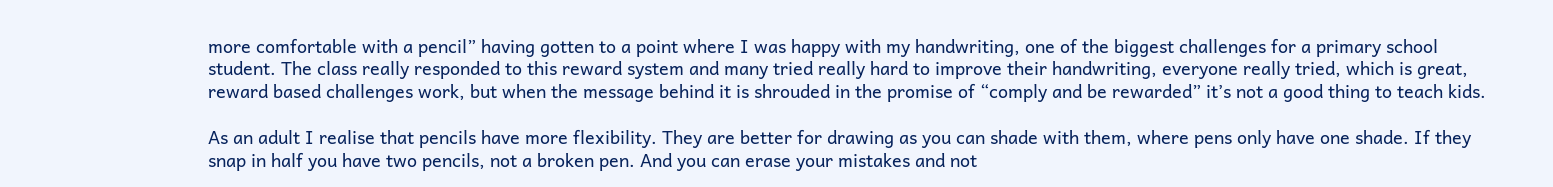more comfortable with a pencil” having gotten to a point where I was happy with my handwriting, one of the biggest challenges for a primary school student. The class really responded to this reward system and many tried really hard to improve their handwriting, everyone really tried, which is great, reward based challenges work, but when the message behind it is shrouded in the promise of “comply and be rewarded” it’s not a good thing to teach kids.

As an adult I realise that pencils have more flexibility. They are better for drawing as you can shade with them, where pens only have one shade. If they snap in half you have two pencils, not a broken pen. And you can erase your mistakes and not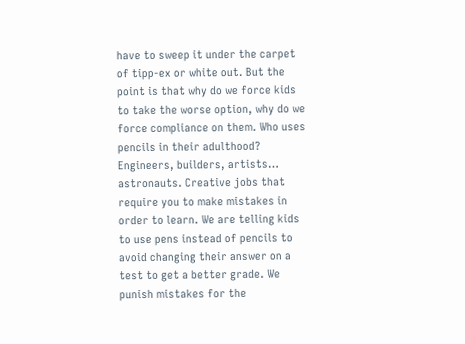have to sweep it under the carpet of tipp-ex or white out. But the point is that why do we force kids to take the worse option, why do we force compliance on them. Who uses pencils in their adulthood? Engineers, builders, artists… astronauts. Creative jobs that require you to make mistakes in order to learn. We are telling kids to use pens instead of pencils to avoid changing their answer on a test to get a better grade. We punish mistakes for the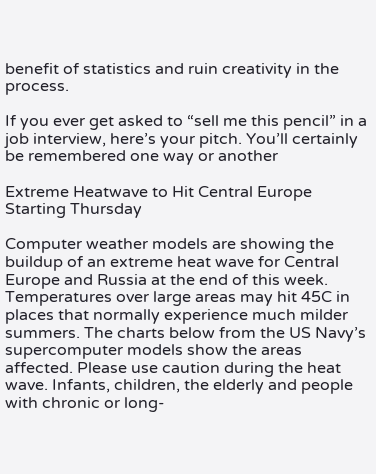benefit of statistics and ruin creativity in the process.

If you ever get asked to “sell me this pencil” in a job interview, here’s your pitch. You’ll certainly be remembered one way or another

Extreme Heatwave to Hit Central Europe Starting Thursday

Computer weather models are showing the buildup of an extreme heat wave for Central Europe and Russia at the end of this week. Temperatures over large areas may hit 45C in places that normally experience much milder summers. The charts below from the US Navy’s supercomputer models show the areas affected. Please use caution during the heat wave. Infants, children, the elderly and people with chronic or long-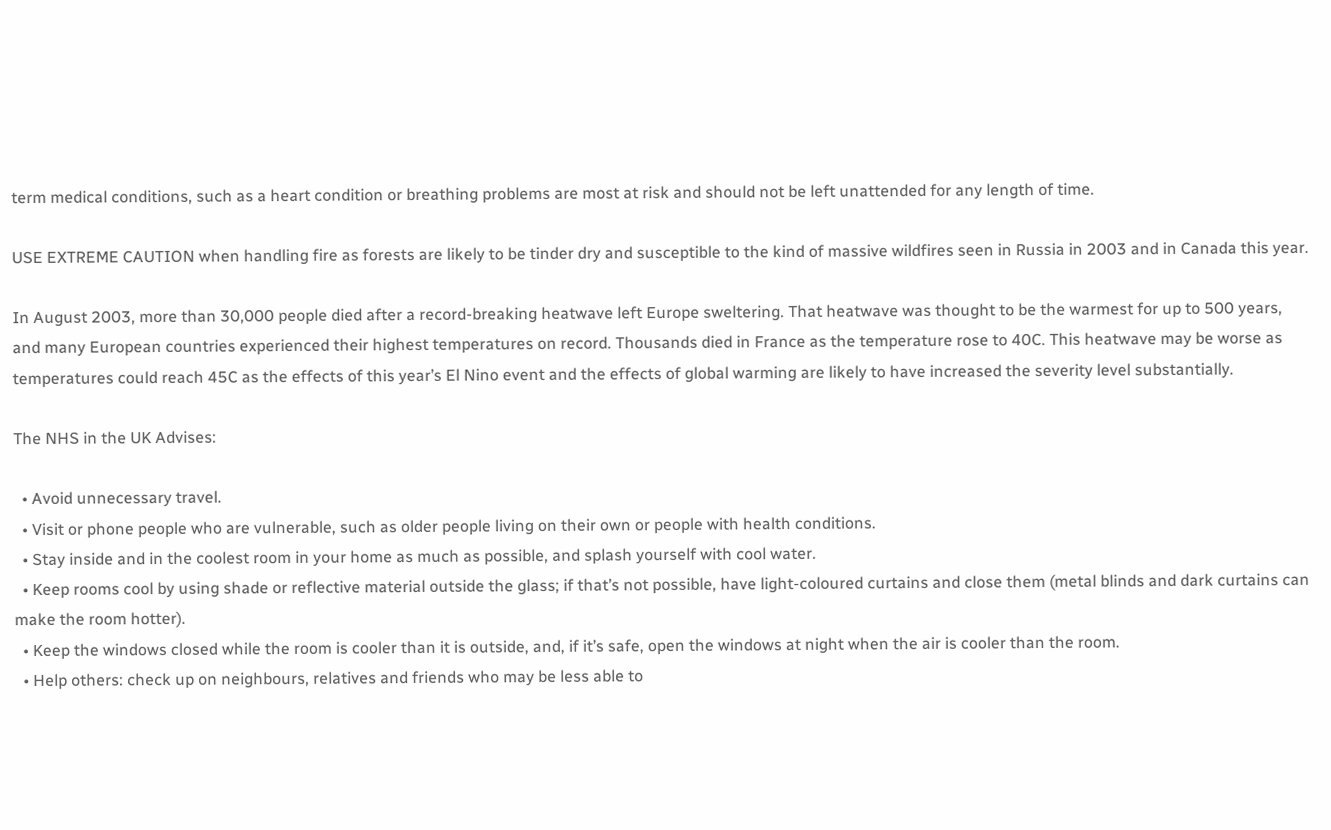term medical conditions, such as a heart condition or breathing problems are most at risk and should not be left unattended for any length of time.

USE EXTREME CAUTION when handling fire as forests are likely to be tinder dry and susceptible to the kind of massive wildfires seen in Russia in 2003 and in Canada this year.

In August 2003, more than 30,000 people died after a record-breaking heatwave left Europe sweltering. That heatwave was thought to be the warmest for up to 500 years, and many European countries experienced their highest temperatures on record. Thousands died in France as the temperature rose to 40C. This heatwave may be worse as temperatures could reach 45C as the effects of this year’s El Nino event and the effects of global warming are likely to have increased the severity level substantially.

The NHS in the UK Advises:

  • Avoid unnecessary travel.
  • Visit or phone people who are vulnerable, such as older people living on their own or people with health conditions.
  • Stay inside and in the coolest room in your home as much as possible, and splash yourself with cool water.
  • Keep rooms cool by using shade or reflective material outside the glass; if that’s not possible, have light-coloured curtains and close them (metal blinds and dark curtains can make the room hotter).
  • Keep the windows closed while the room is cooler than it is outside, and, if it’s safe, open the windows at night when the air is cooler than the room.
  • Help others: check up on neighbours, relatives and friends who may be less able to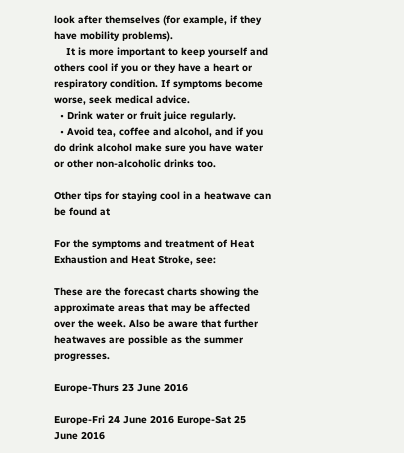look after themselves (for example, if they have mobility problems).
    It is more important to keep yourself and others cool if you or they have a heart or respiratory condition. If symptoms become worse, seek medical advice.
  • Drink water or fruit juice regularly.
  • Avoid tea, coffee and alcohol, and if you do drink alcohol make sure you have water or other non-alcoholic drinks too.

Other tips for staying cool in a heatwave can be found at

For the symptoms and treatment of Heat Exhaustion and Heat Stroke, see:

These are the forecast charts showing the approximate areas that may be affected over the week. Also be aware that further heatwaves are possible as the summer progresses.

Europe-Thurs 23 June 2016

Europe-Fri 24 June 2016 Europe-Sat 25 June 2016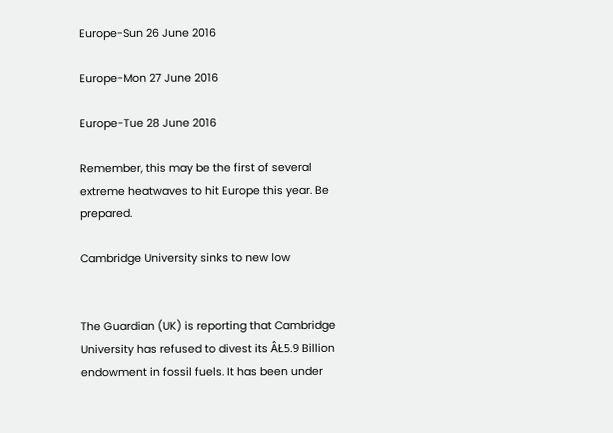Europe-Sun 26 June 2016

Europe-Mon 27 June 2016

Europe-Tue 28 June 2016

Remember, this may be the first of several extreme heatwaves to hit Europe this year. Be prepared.

Cambridge University sinks to new low


The Guardian (UK) is reporting that Cambridge University has refused to divest its ÂŁ5.9 Billion endowment in fossil fuels. It has been under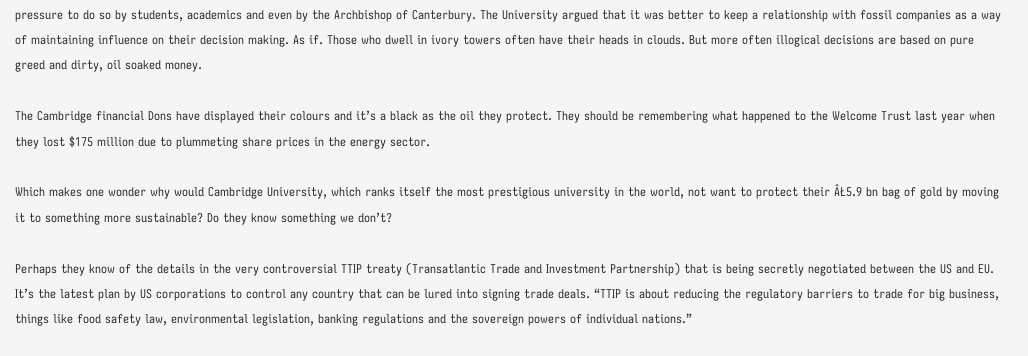pressure to do so by students, academics and even by the Archbishop of Canterbury. The University argued that it was better to keep a relationship with fossil companies as a way of maintaining influence on their decision making. As if. Those who dwell in ivory towers often have their heads in clouds. But more often illogical decisions are based on pure greed and dirty, oil soaked money.

The Cambridge financial Dons have displayed their colours and it’s a black as the oil they protect. They should be remembering what happened to the Welcome Trust last year when they lost $175 million due to plummeting share prices in the energy sector.

Which makes one wonder why would Cambridge University, which ranks itself the most prestigious university in the world, not want to protect their ÂŁ5.9 bn bag of gold by moving it to something more sustainable? Do they know something we don’t?

Perhaps they know of the details in the very controversial TTIP treaty (Transatlantic Trade and Investment Partnership) that is being secretly negotiated between the US and EU. It’s the latest plan by US corporations to control any country that can be lured into signing trade deals. “TTIP is about reducing the regulatory barriers to trade for big business, things like food safety law, environmental legislation, banking regulations and the sovereign powers of individual nations.”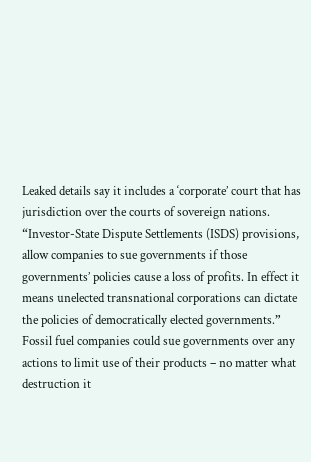Leaked details say it includes a ‘corporate’ court that has jurisdiction over the courts of sovereign nations. “Investor-State Dispute Settlements (ISDS) provisions, allow companies to sue governments if those governments’ policies cause a loss of profits. In effect it means unelected transnational corporations can dictate the policies of democratically elected governments.” Fossil fuel companies could sue governments over any actions to limit use of their products – no matter what destruction it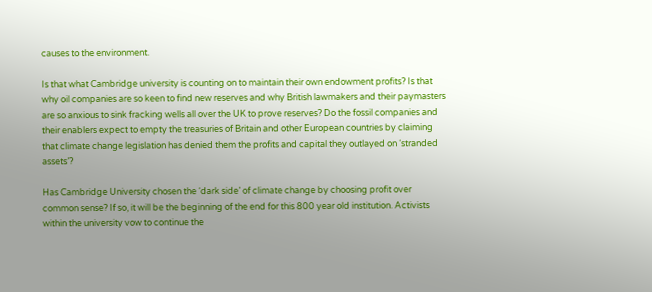causes to the environment.

Is that what Cambridge university is counting on to maintain their own endowment profits? Is that why oil companies are so keen to find new reserves and why British lawmakers and their paymasters are so anxious to sink fracking wells all over the UK to prove reserves? Do the fossil companies and their enablers expect to empty the treasuries of Britain and other European countries by claiming that climate change legislation has denied them the profits and capital they outlayed on ‘stranded assets’?

Has Cambridge University chosen the ‘dark side’ of climate change by choosing profit over common sense? If so, it will be the beginning of the end for this 800 year old institution. Activists within the university vow to continue the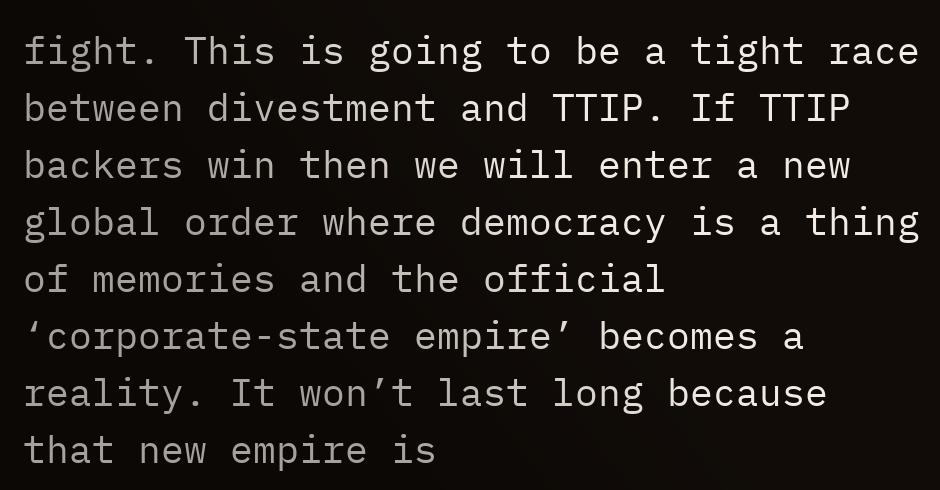fight. This is going to be a tight race between divestment and TTIP. If TTIP backers win then we will enter a new global order where democracy is a thing of memories and the official ‘corporate-state empire’ becomes a reality. It won’t last long because that new empire is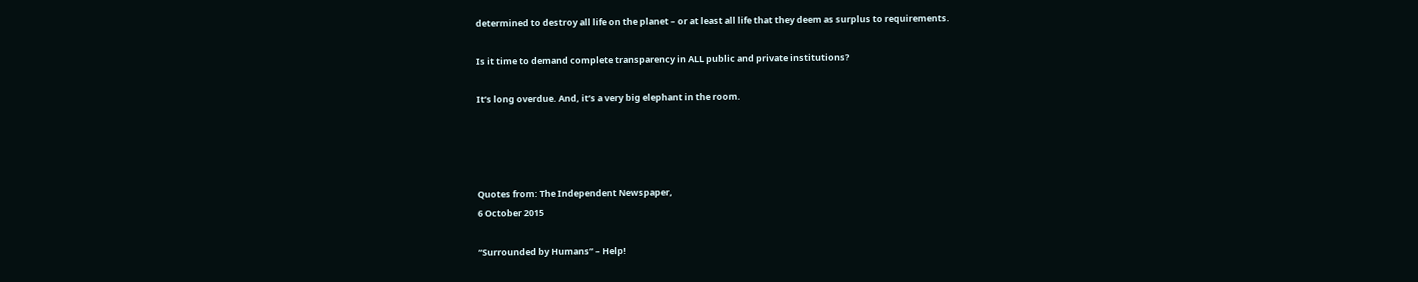determined to destroy all life on the planet – or at least all life that they deem as surplus to requirements.

Is it time to demand complete transparency in ALL public and private institutions?

It’s long overdue. And, it’s a very big elephant in the room.




Quotes from: The Independent Newspaper,
6 October 2015

“Surrounded by Humans” – Help!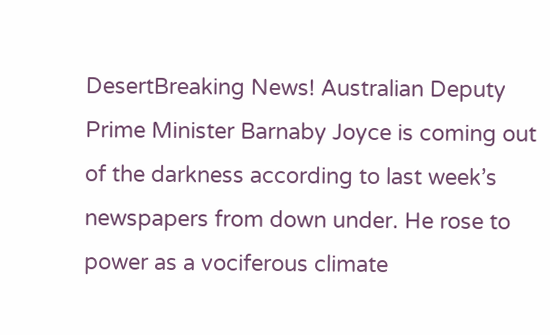DesertBreaking News! Australian Deputy Prime Minister Barnaby Joyce is coming out of the darkness according to last week’s newspapers from down under. He rose to power as a vociferous climate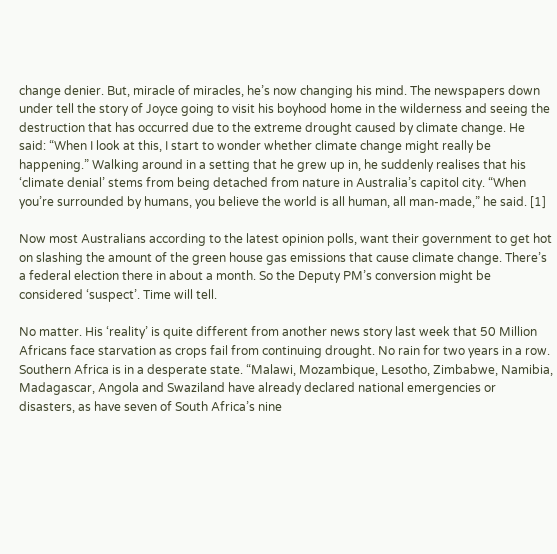change denier. But, miracle of miracles, he’s now changing his mind. The newspapers down under tell the story of Joyce going to visit his boyhood home in the wilderness and seeing the destruction that has occurred due to the extreme drought caused by climate change. He said: “When I look at this, I start to wonder whether climate change might really be happening.” Walking around in a setting that he grew up in, he suddenly realises that his ‘climate denial’ stems from being detached from nature in Australia’s capitol city. “When you’re surrounded by humans, you believe the world is all human, all man-made,” he said. [1]

Now most Australians according to the latest opinion polls, want their government to get hot on slashing the amount of the green house gas emissions that cause climate change. There’s a federal election there in about a month. So the Deputy PM’s conversion might be considered ‘suspect’. Time will tell.

No matter. His ‘reality’ is quite different from another news story last week that 50 Million Africans face starvation as crops fail from continuing drought. No rain for two years in a row.  Southern Africa is in a desperate state. “Malawi, Mozambique, Lesotho, Zimbabwe, Namibia, Madagascar, Angola and Swaziland have already declared national emergencies or disasters, as have seven of South Africa’s nine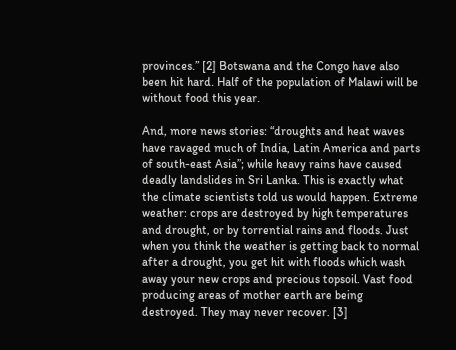provinces.” [2] Botswana and the Congo have also been hit hard. Half of the population of Malawi will be without food this year.

And, more news stories: “droughts and heat waves have ravaged much of India, Latin America and parts of south-east Asia”; while heavy rains have caused deadly landslides in Sri Lanka. This is exactly what the climate scientists told us would happen. Extreme weather: crops are destroyed by high temperatures and drought, or by torrential rains and floods. Just when you think the weather is getting back to normal after a drought, you get hit with floods which wash away your new crops and precious topsoil. Vast food producing areas of mother earth are being destroyed. They may never recover. [3]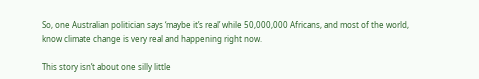So, one Australian politician says ‘maybe it’s real’ while 50,000,000 Africans, and most of the world, know climate change is very real and happening right now.

This story isn’t about one silly little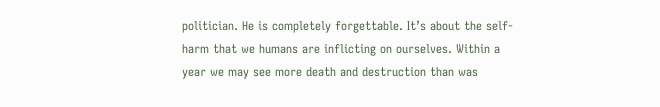politician. He is completely forgettable. It’s about the self-harm that we humans are inflicting on ourselves. Within a year we may see more death and destruction than was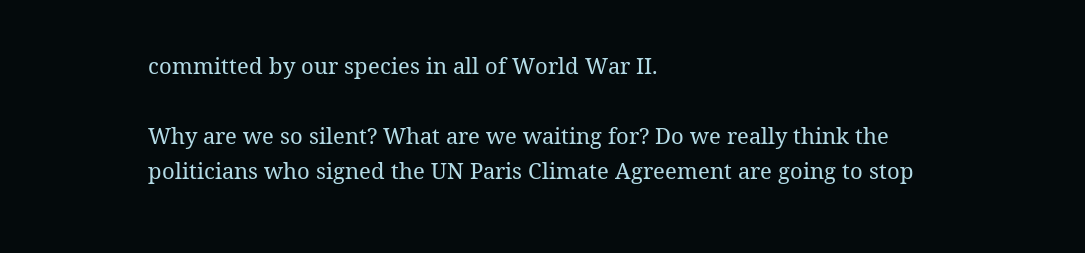committed by our species in all of World War II.

Why are we so silent? What are we waiting for? Do we really think the politicians who signed the UN Paris Climate Agreement are going to stop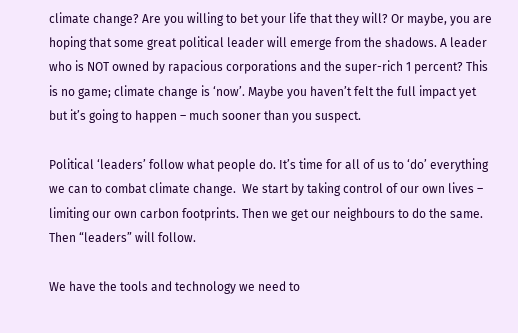climate change? Are you willing to bet your life that they will? Or maybe, you are hoping that some great political leader will emerge from the shadows. A leader who is NOT owned by rapacious corporations and the super-rich 1 percent? This is no game; climate change is ‘now’. Maybe you haven’t felt the full impact yet but it’s going to happen – much sooner than you suspect.

Political ‘leaders’ follow what people do. It’s time for all of us to ‘do’ everything we can to combat climate change.  We start by taking control of our own lives – limiting our own carbon footprints. Then we get our neighbours to do the same. Then “leaders” will follow.

We have the tools and technology we need to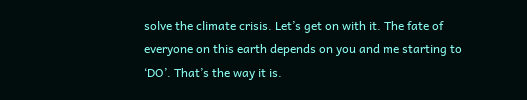solve the climate crisis. Let’s get on with it. The fate of everyone on this earth depends on you and me starting to ‘DO’. That’s the way it is.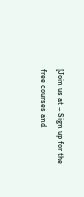[Join us at – Sign up for the free courses and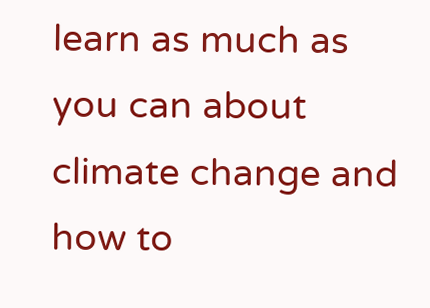learn as much as you can about climate change and how to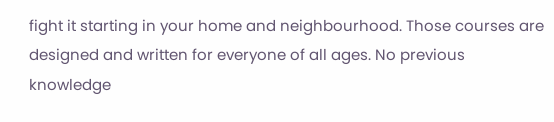fight it starting in your home and neighbourhood. Those courses are designed and written for everyone of all ages. No previous knowledge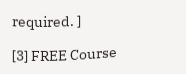required. ]

[3] FREE Course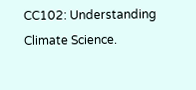CC102: Understanding Climate Science.